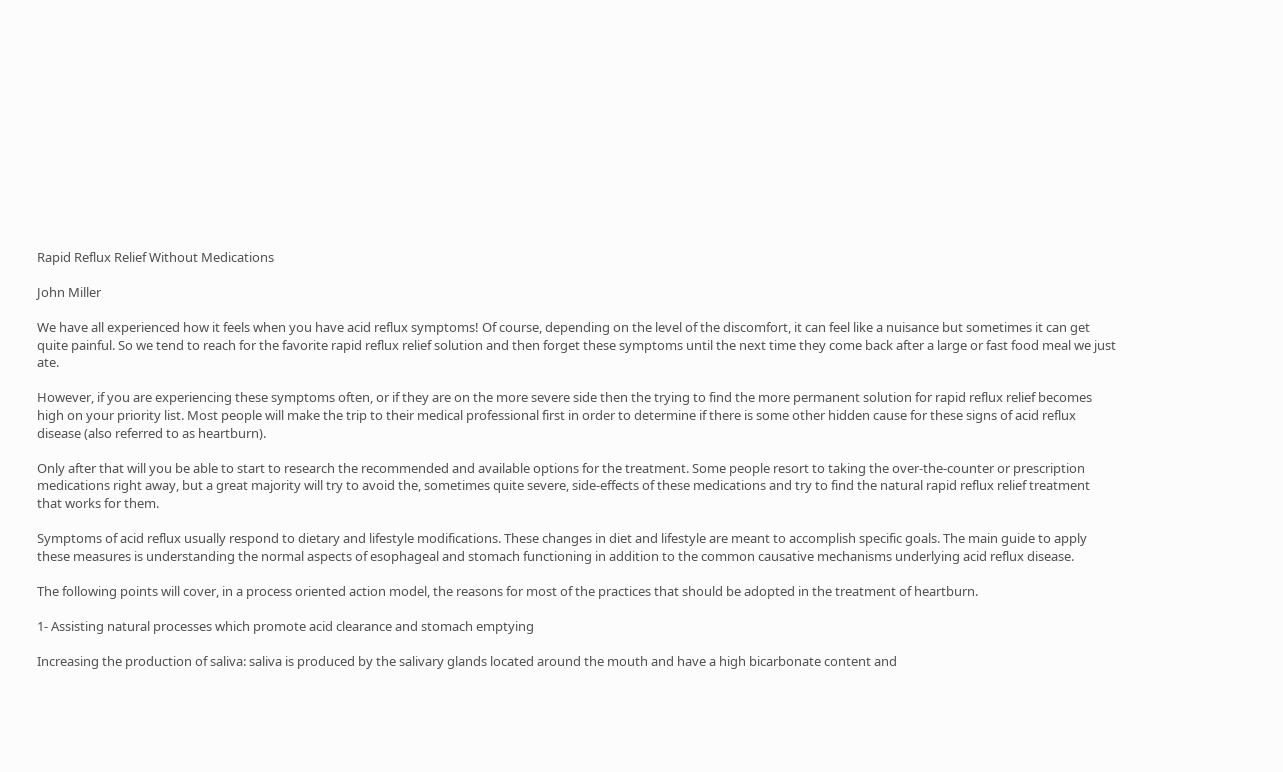Rapid Reflux Relief Without Medications

John Miller

We have all experienced how it feels when you have acid reflux symptoms! Of course, depending on the level of the discomfort, it can feel like a nuisance but sometimes it can get quite painful. So we tend to reach for the favorite rapid reflux relief solution and then forget these symptoms until the next time they come back after a large or fast food meal we just ate.

However, if you are experiencing these symptoms often, or if they are on the more severe side then the trying to find the more permanent solution for rapid reflux relief becomes high on your priority list. Most people will make the trip to their medical professional first in order to determine if there is some other hidden cause for these signs of acid reflux disease (also referred to as heartburn).

Only after that will you be able to start to research the recommended and available options for the treatment. Some people resort to taking the over-the-counter or prescription medications right away, but a great majority will try to avoid the, sometimes quite severe, side-effects of these medications and try to find the natural rapid reflux relief treatment that works for them.

Symptoms of acid reflux usually respond to dietary and lifestyle modifications. These changes in diet and lifestyle are meant to accomplish specific goals. The main guide to apply these measures is understanding the normal aspects of esophageal and stomach functioning in addition to the common causative mechanisms underlying acid reflux disease.

The following points will cover, in a process oriented action model, the reasons for most of the practices that should be adopted in the treatment of heartburn.

1- Assisting natural processes which promote acid clearance and stomach emptying

Increasing the production of saliva: saliva is produced by the salivary glands located around the mouth and have a high bicarbonate content and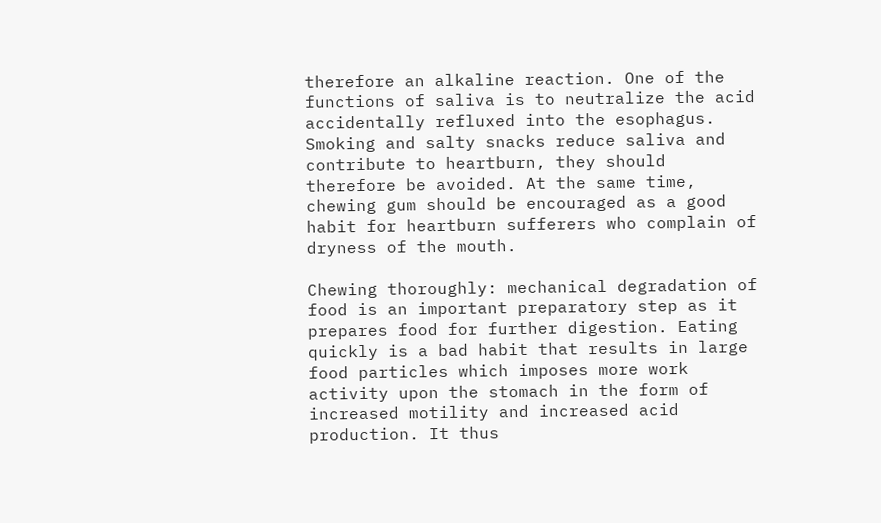therefore an alkaline reaction. One of the functions of saliva is to neutralize the acid accidentally refluxed into the esophagus. Smoking and salty snacks reduce saliva and contribute to heartburn, they should therefore be avoided. At the same time, chewing gum should be encouraged as a good habit for heartburn sufferers who complain of dryness of the mouth.

Chewing thoroughly: mechanical degradation of food is an important preparatory step as it prepares food for further digestion. Eating quickly is a bad habit that results in large food particles which imposes more work activity upon the stomach in the form of increased motility and increased acid production. It thus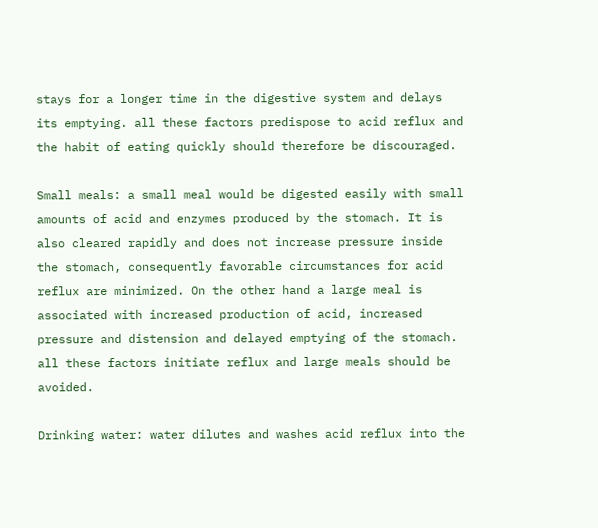stays for a longer time in the digestive system and delays its emptying. all these factors predispose to acid reflux and the habit of eating quickly should therefore be discouraged.

Small meals: a small meal would be digested easily with small amounts of acid and enzymes produced by the stomach. It is also cleared rapidly and does not increase pressure inside the stomach, consequently favorable circumstances for acid reflux are minimized. On the other hand a large meal is associated with increased production of acid, increased pressure and distension and delayed emptying of the stomach. all these factors initiate reflux and large meals should be avoided.

Drinking water: water dilutes and washes acid reflux into the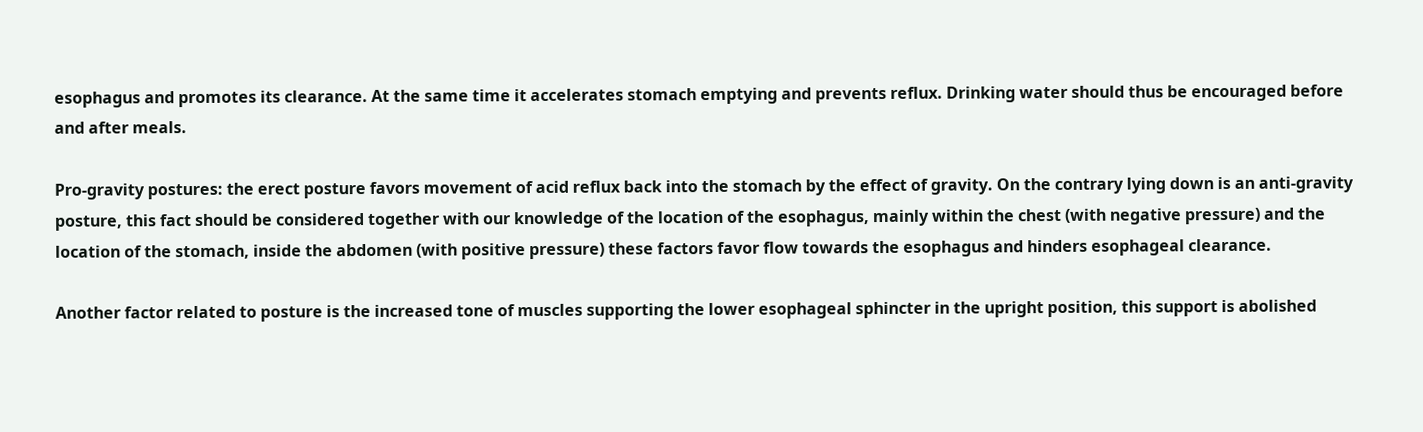esophagus and promotes its clearance. At the same time it accelerates stomach emptying and prevents reflux. Drinking water should thus be encouraged before and after meals.

Pro-gravity postures: the erect posture favors movement of acid reflux back into the stomach by the effect of gravity. On the contrary lying down is an anti-gravity posture, this fact should be considered together with our knowledge of the location of the esophagus, mainly within the chest (with negative pressure) and the location of the stomach, inside the abdomen (with positive pressure) these factors favor flow towards the esophagus and hinders esophageal clearance.

Another factor related to posture is the increased tone of muscles supporting the lower esophageal sphincter in the upright position, this support is abolished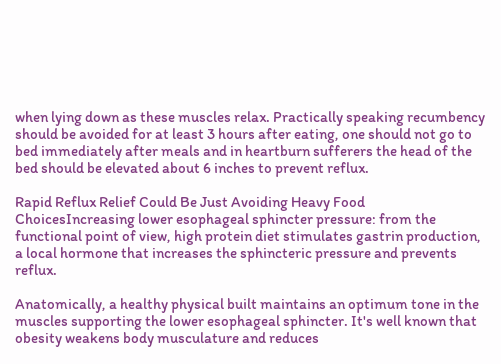when lying down as these muscles relax. Practically speaking recumbency should be avoided for at least 3 hours after eating, one should not go to bed immediately after meals and in heartburn sufferers the head of the bed should be elevated about 6 inches to prevent reflux.

Rapid Reflux Relief Could Be Just Avoiding Heavy Food ChoicesIncreasing lower esophageal sphincter pressure: from the functional point of view, high protein diet stimulates gastrin production, a local hormone that increases the sphincteric pressure and prevents reflux.

Anatomically, a healthy physical built maintains an optimum tone in the muscles supporting the lower esophageal sphincter. It's well known that obesity weakens body musculature and reduces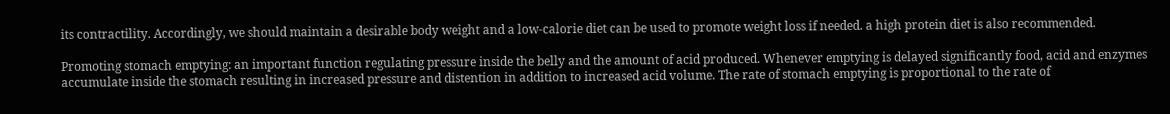its contractility. Accordingly, we should maintain a desirable body weight and a low-calorie diet can be used to promote weight loss if needed. a high protein diet is also recommended.

Promoting stomach emptying: an important function regulating pressure inside the belly and the amount of acid produced. Whenever emptying is delayed significantly food, acid and enzymes accumulate inside the stomach resulting in increased pressure and distention in addition to increased acid volume. The rate of stomach emptying is proportional to the rate of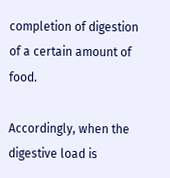completion of digestion of a certain amount of food.

Accordingly, when the digestive load is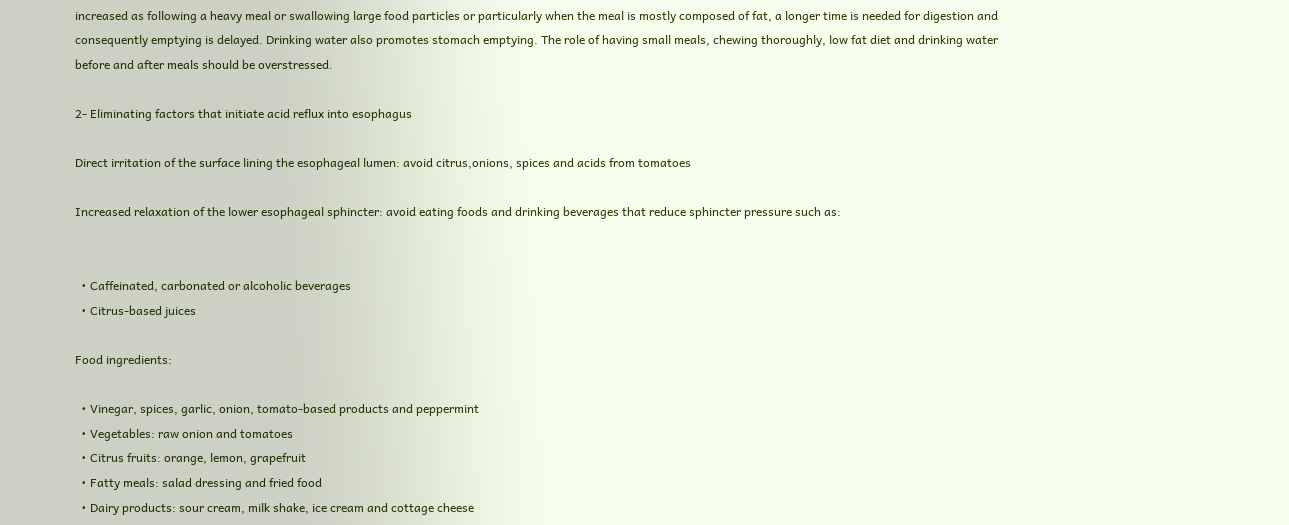increased as following a heavy meal or swallowing large food particles or particularly when the meal is mostly composed of fat, a longer time is needed for digestion and consequently emptying is delayed. Drinking water also promotes stomach emptying. The role of having small meals, chewing thoroughly, low fat diet and drinking water before and after meals should be overstressed.

2- Eliminating factors that initiate acid reflux into esophagus

Direct irritation of the surface lining the esophageal lumen: avoid citrus,onions, spices and acids from tomatoes

Increased relaxation of the lower esophageal sphincter: avoid eating foods and drinking beverages that reduce sphincter pressure such as:


  • Caffeinated, carbonated or alcoholic beverages
  • Citrus-based juices

Food ingredients:

  • Vinegar, spices, garlic, onion, tomato-based products and peppermint
  • Vegetables: raw onion and tomatoes
  • Citrus fruits: orange, lemon, grapefruit
  • Fatty meals: salad dressing and fried food
  • Dairy products: sour cream, milk shake, ice cream and cottage cheese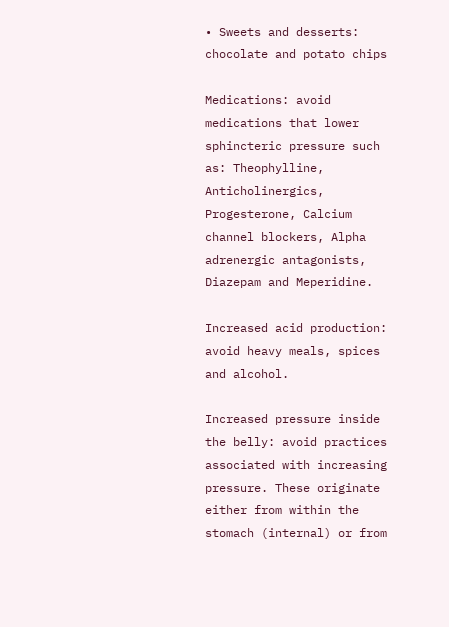• Sweets and desserts: chocolate and potato chips

Medications: avoid medications that lower sphincteric pressure such as: Theophylline, Anticholinergics, Progesterone, Calcium channel blockers, Alpha adrenergic antagonists, Diazepam and Meperidine.

Increased acid production: avoid heavy meals, spices and alcohol.

Increased pressure inside the belly: avoid practices associated with increasing pressure. These originate either from within the stomach (internal) or from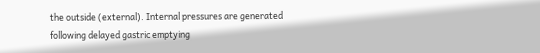the outside (external). Internal pressures are generated following delayed gastric emptying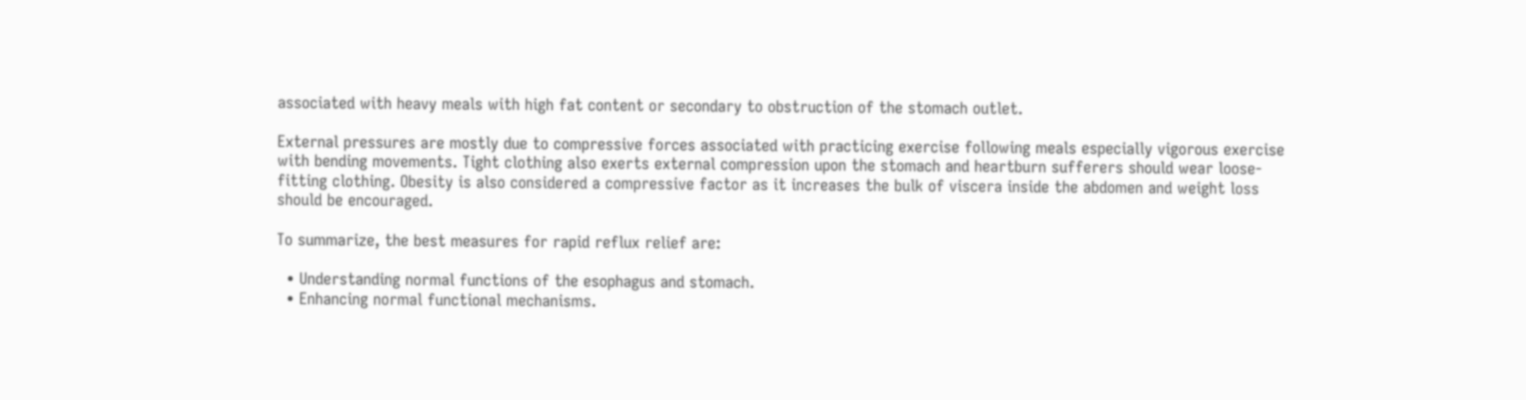associated with heavy meals with high fat content or secondary to obstruction of the stomach outlet.

External pressures are mostly due to compressive forces associated with practicing exercise following meals especially vigorous exercise with bending movements. Tight clothing also exerts external compression upon the stomach and heartburn sufferers should wear loose-fitting clothing. Obesity is also considered a compressive factor as it increases the bulk of viscera inside the abdomen and weight loss should be encouraged.

To summarize, the best measures for rapid reflux relief are:

  • Understanding normal functions of the esophagus and stomach.
  • Enhancing normal functional mechanisms.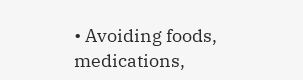• Avoiding foods, medications,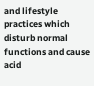and lifestyle practices which disturb normal functions and cause acid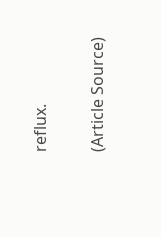reflux.

(Article Source)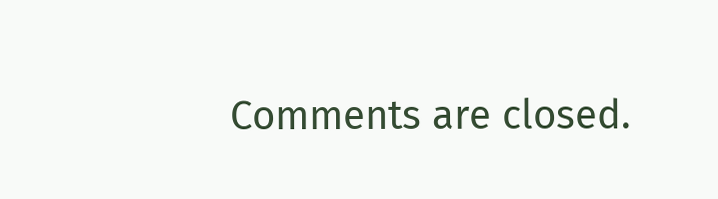Comments are closed.